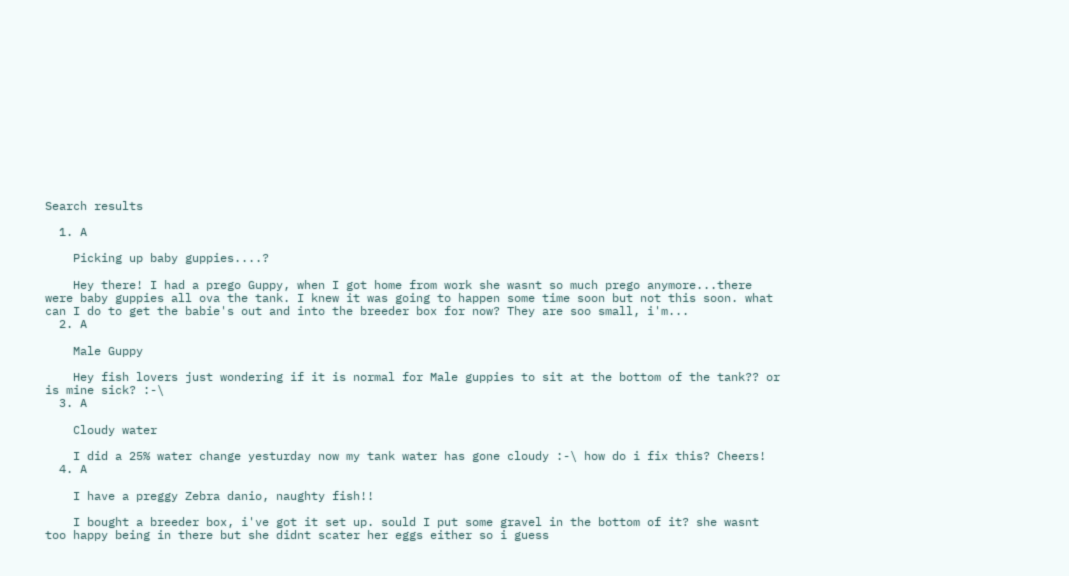Search results

  1. A

    Picking up baby guppies....?

    Hey there! I had a prego Guppy, when I got home from work she wasnt so much prego anymore...there were baby guppies all ova the tank. I knew it was going to happen some time soon but not this soon. what can I do to get the babie's out and into the breeder box for now? They are soo small, i'm...
  2. A

    Male Guppy

    Hey fish lovers just wondering if it is normal for Male guppies to sit at the bottom of the tank?? or is mine sick? :-\
  3. A

    Cloudy water

    I did a 25% water change yesturday now my tank water has gone cloudy :-\ how do i fix this? Cheers!
  4. A

    I have a preggy Zebra danio, naughty fish!!

    I bought a breeder box, i've got it set up. sould I put some gravel in the bottom of it? she wasnt too happy being in there but she didnt scater her eggs either so i guess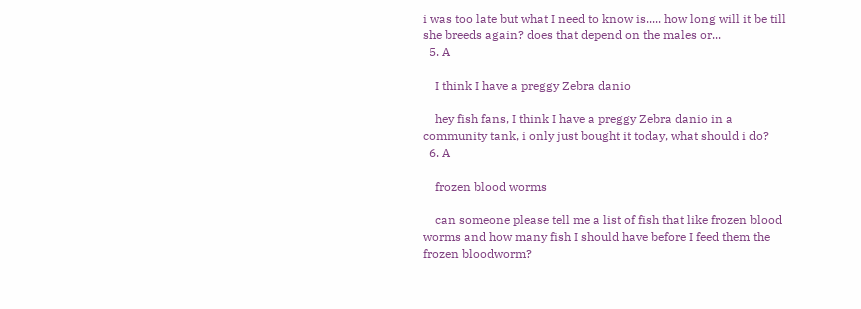i was too late but what I need to know is..... how long will it be till she breeds again? does that depend on the males or...
  5. A

    I think I have a preggy Zebra danio

    hey fish fans, I think I have a preggy Zebra danio in a community tank, i only just bought it today, what should i do?
  6. A

    frozen blood worms

    can someone please tell me a list of fish that like frozen blood worms and how many fish I should have before I feed them the frozen bloodworm?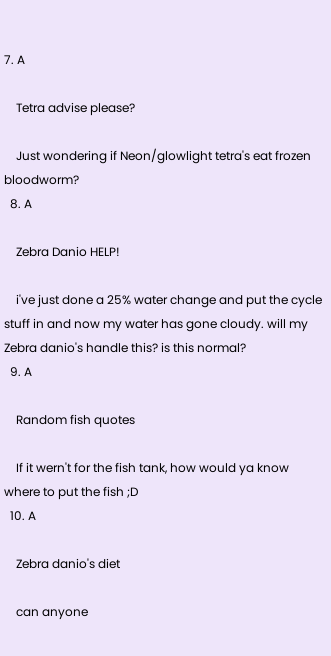7. A

    Tetra advise please?

    Just wondering if Neon/glowlight tetra's eat frozen bloodworm?
  8. A

    Zebra Danio HELP!

    i've just done a 25% water change and put the cycle stuff in and now my water has gone cloudy. will my Zebra danio's handle this? is this normal?
  9. A

    Random fish quotes

    If it wern't for the fish tank, how would ya know where to put the fish ;D
  10. A

    Zebra danio's diet

    can anyone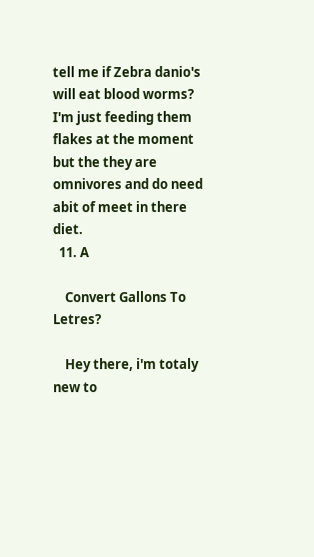tell me if Zebra danio's will eat blood worms? I'm just feeding them flakes at the moment but the they are omnivores and do need abit of meet in there diet.
  11. A

    Convert Gallons To Letres?

    Hey there, i'm totaly new to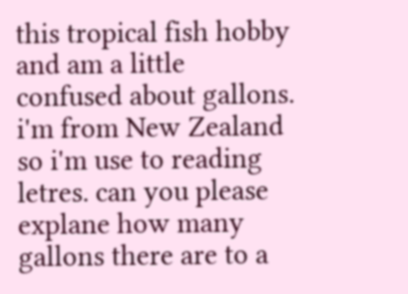this tropical fish hobby and am a little confused about gallons. i'm from New Zealand so i'm use to reading letres. can you please explane how many gallons there are to a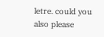letre. could you also please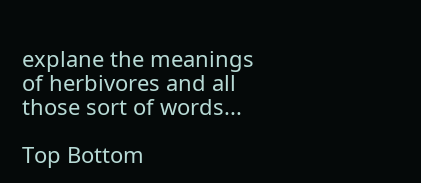explane the meanings of herbivores and all those sort of words...

Top Bottom